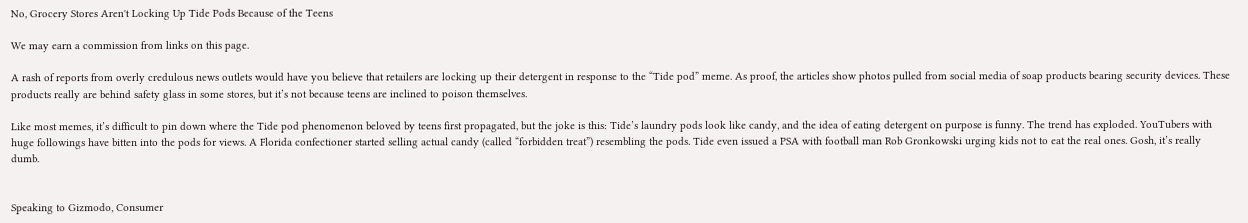No, Grocery Stores Aren't Locking Up Tide Pods Because of the Teens

We may earn a commission from links on this page.

A rash of reports from overly credulous news outlets would have you believe that retailers are locking up their detergent in response to the “Tide pod” meme. As proof, the articles show photos pulled from social media of soap products bearing security devices. These products really are behind safety glass in some stores, but it’s not because teens are inclined to poison themselves.

Like most memes, it’s difficult to pin down where the Tide pod phenomenon beloved by teens first propagated, but the joke is this: Tide’s laundry pods look like candy, and the idea of eating detergent on purpose is funny. The trend has exploded. YouTubers with huge followings have bitten into the pods for views. A Florida confectioner started selling actual candy (called “forbidden treat”) resembling the pods. Tide even issued a PSA with football man Rob Gronkowski urging kids not to eat the real ones. Gosh, it’s really dumb.


Speaking to Gizmodo, Consumer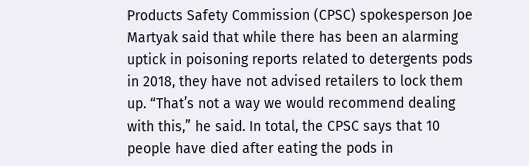Products Safety Commission (CPSC) spokesperson Joe Martyak said that while there has been an alarming uptick in poisoning reports related to detergents pods in 2018, they have not advised retailers to lock them up. “That’s not a way we would recommend dealing with this,” he said. In total, the CPSC says that 10 people have died after eating the pods in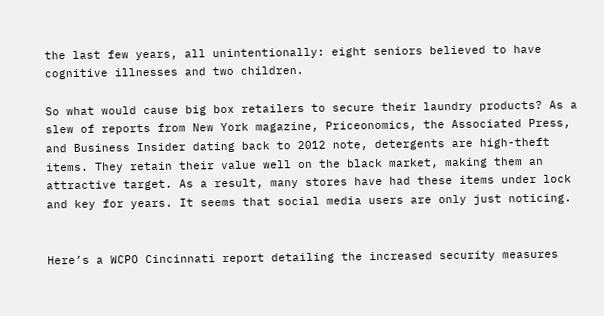the last few years, all unintentionally: eight seniors believed to have cognitive illnesses and two children.

So what would cause big box retailers to secure their laundry products? As a slew of reports from New York magazine, Priceonomics, the Associated Press, and Business Insider dating back to 2012 note, detergents are high-theft items. They retain their value well on the black market, making them an attractive target. As a result, many stores have had these items under lock and key for years. It seems that social media users are only just noticing.


Here’s a WCPO Cincinnati report detailing the increased security measures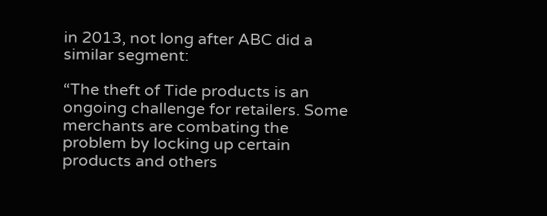in 2013, not long after ABC did a similar segment:

“The theft of Tide products is an ongoing challenge for retailers. Some merchants are combating the problem by locking up certain products and others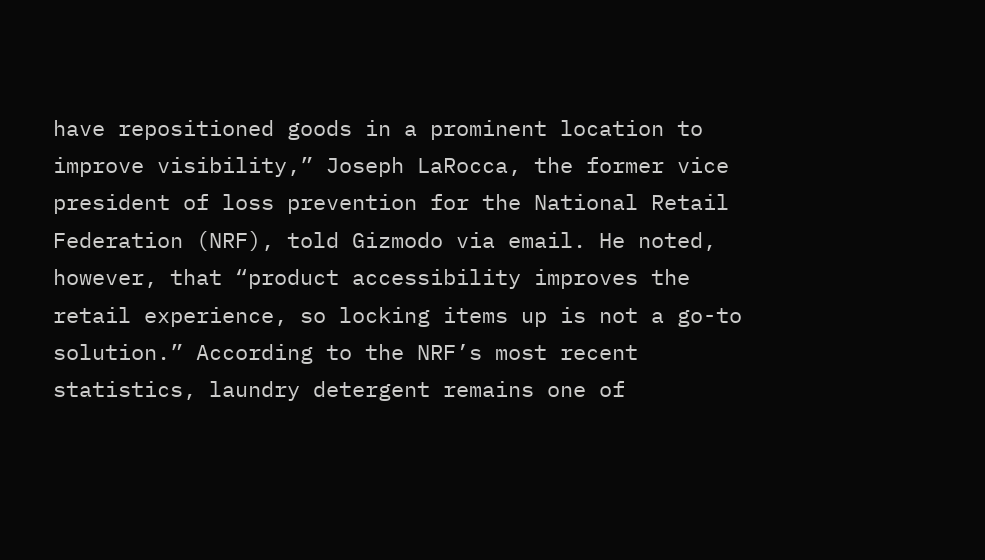have repositioned goods in a prominent location to improve visibility,” Joseph LaRocca, the former vice president of loss prevention for the National Retail Federation (NRF), told Gizmodo via email. He noted, however, that “product accessibility improves the retail experience, so locking items up is not a go-to solution.” According to the NRF’s most recent statistics, laundry detergent remains one of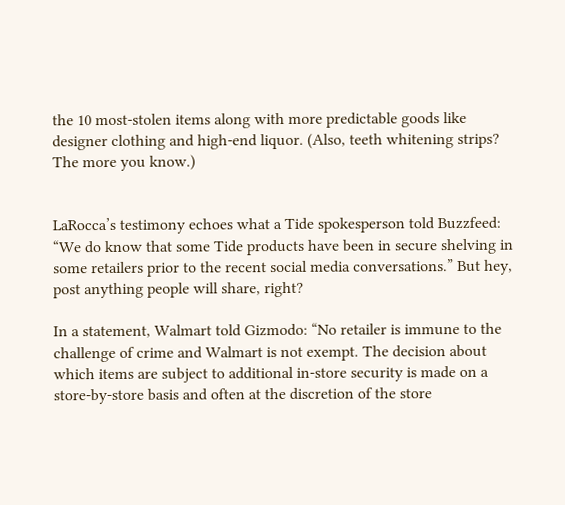the 10 most-stolen items along with more predictable goods like designer clothing and high-end liquor. (Also, teeth whitening strips? The more you know.)


LaRocca’s testimony echoes what a Tide spokesperson told Buzzfeed: “We do know that some Tide products have been in secure shelving in some retailers prior to the recent social media conversations.” But hey, post anything people will share, right?

In a statement, Walmart told Gizmodo: “No retailer is immune to the challenge of crime and Walmart is not exempt. The decision about which items are subject to additional in-store security is made on a store-by-store basis and often at the discretion of the store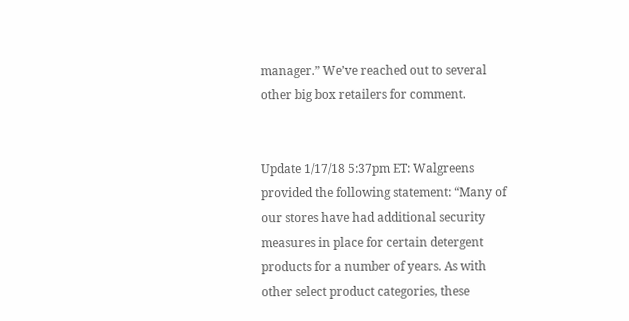manager.” We’ve reached out to several other big box retailers for comment.


Update 1/17/18 5:37pm ET: Walgreens provided the following statement: “Many of our stores have had additional security measures in place for certain detergent products for a number of years. As with other select product categories, these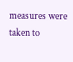measures were taken to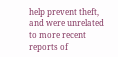help prevent theft, and were unrelated to more recent reports of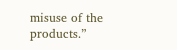misuse of the products.”